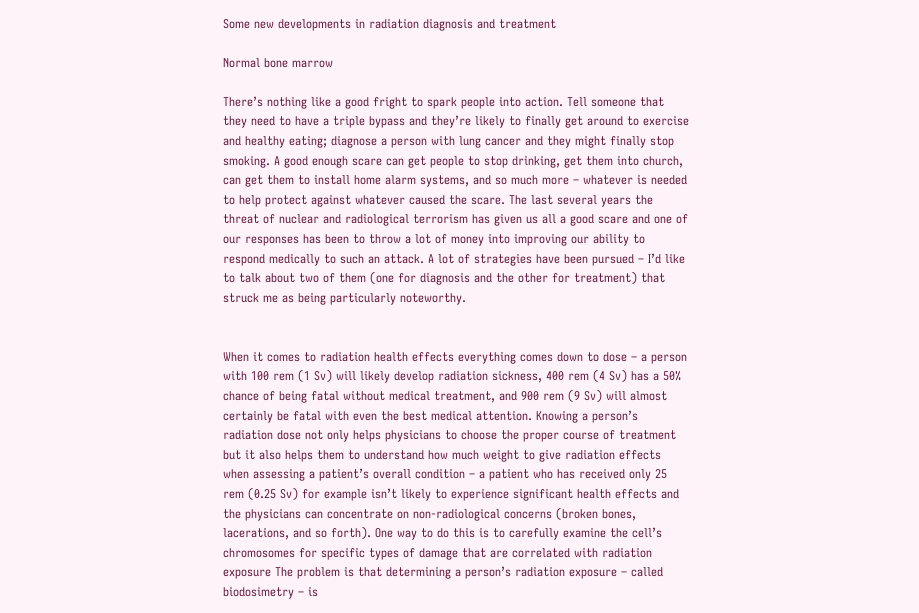Some new developments in radiation diagnosis and treatment

Normal bone marrow

There’s nothing like a good fright to spark people into action. Tell someone that they need to have a triple bypass and they’re likely to finally get around to exercise and healthy eating; diagnose a person with lung cancer and they might finally stop smoking. A good enough scare can get people to stop drinking, get them into church, can get them to install home alarm systems, and so much more – whatever is needed to help protect against whatever caused the scare. The last several years the threat of nuclear and radiological terrorism has given us all a good scare and one of our responses has been to throw a lot of money into improving our ability to respond medically to such an attack. A lot of strategies have been pursued – I’d like to talk about two of them (one for diagnosis and the other for treatment) that struck me as being particularly noteworthy.


When it comes to radiation health effects everything comes down to dose – a person with 100 rem (1 Sv) will likely develop radiation sickness, 400 rem (4 Sv) has a 50% chance of being fatal without medical treatment, and 900 rem (9 Sv) will almost certainly be fatal with even the best medical attention. Knowing a person’s radiation dose not only helps physicians to choose the proper course of treatment but it also helps them to understand how much weight to give radiation effects when assessing a patient’s overall condition – a patient who has received only 25 rem (0.25 Sv) for example isn’t likely to experience significant health effects and the physicians can concentrate on non-radiological concerns (broken bones, lacerations, and so forth). One way to do this is to carefully examine the cell’s chromosomes for specific types of damage that are correlated with radiation exposure The problem is that determining a person’s radiation exposure – called biodosimetry – is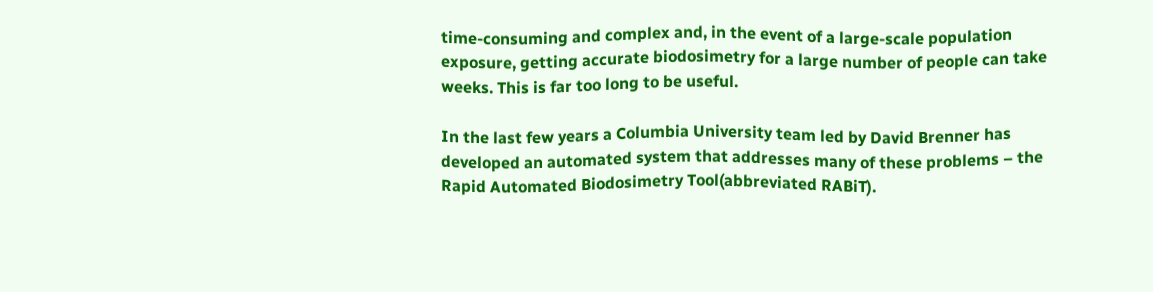time-consuming and complex and, in the event of a large-scale population exposure, getting accurate biodosimetry for a large number of people can take weeks. This is far too long to be useful.

In the last few years a Columbia University team led by David Brenner has developed an automated system that addresses many of these problems – the Rapid Automated Biodosimetry Tool(abbreviated RABiT).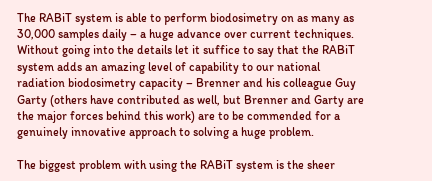The RABiT system is able to perform biodosimetry on as many as 30,000 samples daily – a huge advance over current techniques. Without going into the details let it suffice to say that the RABiT system adds an amazing level of capability to our national radiation biodosimetry capacity – Brenner and his colleague Guy Garty (others have contributed as well, but Brenner and Garty are the major forces behind this work) are to be commended for a genuinely innovative approach to solving a huge problem.

The biggest problem with using the RABiT system is the sheer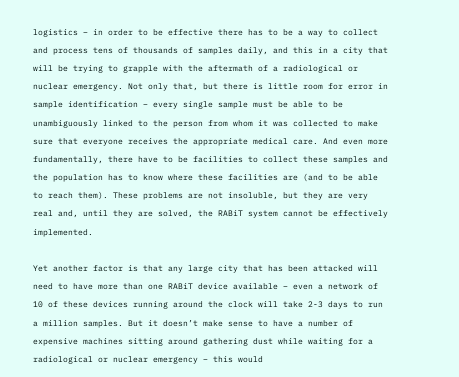logistics – in order to be effective there has to be a way to collect and process tens of thousands of samples daily, and this in a city that will be trying to grapple with the aftermath of a radiological or nuclear emergency. Not only that, but there is little room for error in sample identification – every single sample must be able to be unambiguously linked to the person from whom it was collected to make sure that everyone receives the appropriate medical care. And even more fundamentally, there have to be facilities to collect these samples and the population has to know where these facilities are (and to be able to reach them). These problems are not insoluble, but they are very real and, until they are solved, the RABiT system cannot be effectively implemented.

Yet another factor is that any large city that has been attacked will need to have more than one RABiT device available – even a network of 10 of these devices running around the clock will take 2-3 days to run a million samples. But it doesn’t make sense to have a number of expensive machines sitting around gathering dust while waiting for a radiological or nuclear emergency – this would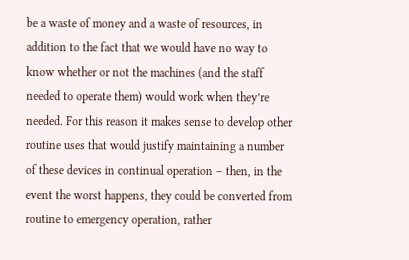be a waste of money and a waste of resources, in addition to the fact that we would have no way to know whether or not the machines (and the staff needed to operate them) would work when they’re needed. For this reason it makes sense to develop other routine uses that would justify maintaining a number of these devices in continual operation – then, in the event the worst happens, they could be converted from routine to emergency operation, rather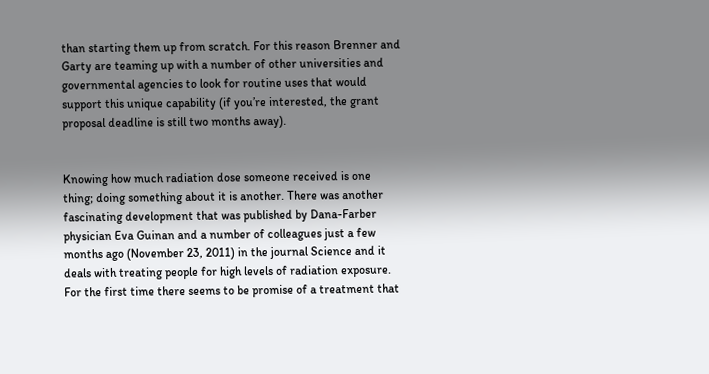than starting them up from scratch. For this reason Brenner and Garty are teaming up with a number of other universities and governmental agencies to look for routine uses that would support this unique capability (if you’re interested, the grant proposal deadline is still two months away).


Knowing how much radiation dose someone received is one thing; doing something about it is another. There was another fascinating development that was published by Dana-Farber physician Eva Guinan and a number of colleagues just a few months ago (November 23, 2011) in the journal Science and it deals with treating people for high levels of radiation exposure. For the first time there seems to be promise of a treatment that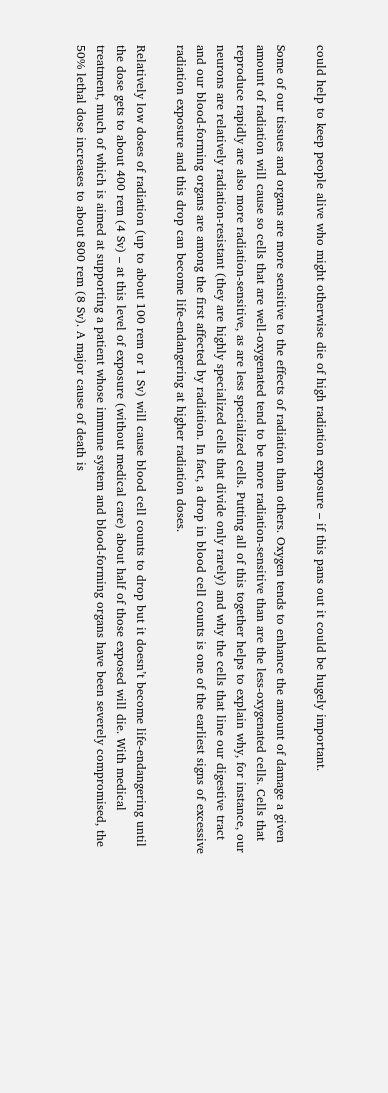could help to keep people alive who might otherwise die of high radiation exposure – if this pans out it could be hugely important.

Some of our tissues and organs are more sensitive to the effects of radiation than others. Oxygen tends to enhance the amount of damage a given amount of radiation will cause so cells that are well-oxygenated tend to be more radiation-sensitive than are the less-oxygenated cells. Cells that reproduce rapidly are also more radiation-sensitive, as are less specialized cells. Putting all of this together helps to explain why, for instance, our neurons are relatively radiation-resistant (they are highly specialized cells that divide only rarely) and why the cells that line our digestive tract and our blood-forming organs are among the first affected by radiation. In fact, a drop in blood cell counts is one of the earliest signs of excessive radiation exposure and this drop can become life-endangering at higher radiation doses.

Relatively low doses of radiation (up to about 100 rem or 1 Sv) will cause blood cell counts to drop but it doesn’t become life-endangering until the dose gets to about 400 rem (4 Sv) – at this level of exposure (without medical care) about half of those exposed will die. With medical treatment, much of which is aimed at supporting a patient whose immune system and blood-forming organs have been severely compromised, the 50% lethal dose increases to about 800 rem (8 Sv). A major cause of death is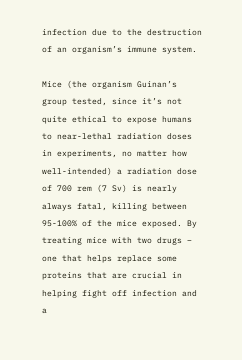infection due to the destruction of an organism’s immune system.

Mice (the organism Guinan’s group tested, since it’s not quite ethical to expose humans to near-lethal radiation doses in experiments, no matter how well-intended) a radiation dose of 700 rem (7 Sv) is nearly always fatal, killing between 95-100% of the mice exposed. By treating mice with two drugs – one that helps replace some proteins that are crucial in helping fight off infection and a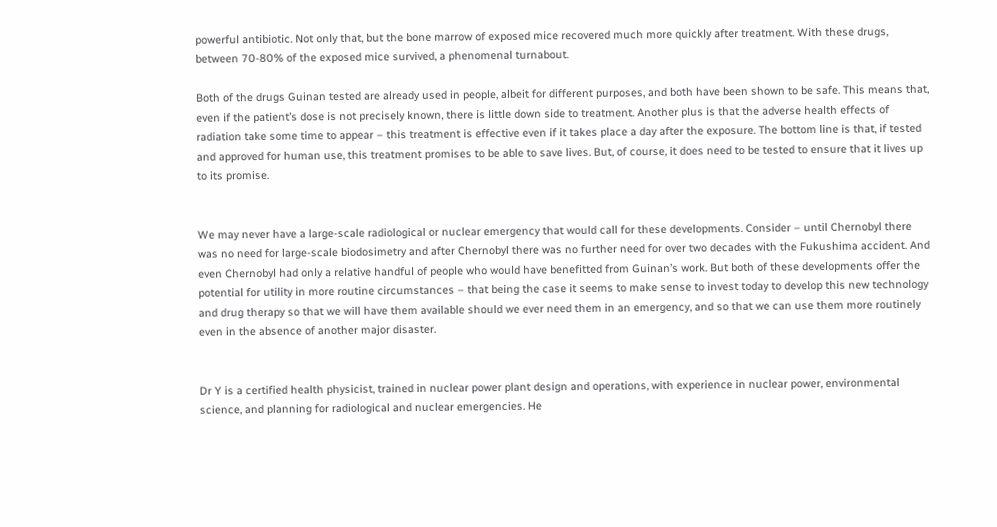powerful antibiotic. Not only that, but the bone marrow of exposed mice recovered much more quickly after treatment. With these drugs, between 70-80% of the exposed mice survived, a phenomenal turnabout.

Both of the drugs Guinan tested are already used in people, albeit for different purposes, and both have been shown to be safe. This means that, even if the patient’s dose is not precisely known, there is little down side to treatment. Another plus is that the adverse health effects of radiation take some time to appear – this treatment is effective even if it takes place a day after the exposure. The bottom line is that, if tested and approved for human use, this treatment promises to be able to save lives. But, of course, it does need to be tested to ensure that it lives up to its promise.


We may never have a large-scale radiological or nuclear emergency that would call for these developments. Consider – until Chernobyl there was no need for large-scale biodosimetry and after Chernobyl there was no further need for over two decades with the Fukushima accident. And even Chernobyl had only a relative handful of people who would have benefitted from Guinan’s work. But both of these developments offer the potential for utility in more routine circumstances – that being the case it seems to make sense to invest today to develop this new technology and drug therapy so that we will have them available should we ever need them in an emergency, and so that we can use them more routinely even in the absence of another major disaster.


Dr Y is a certified health physicist, trained in nuclear power plant design and operations, with experience in nuclear power, environmental science, and planning for radiological and nuclear emergencies. He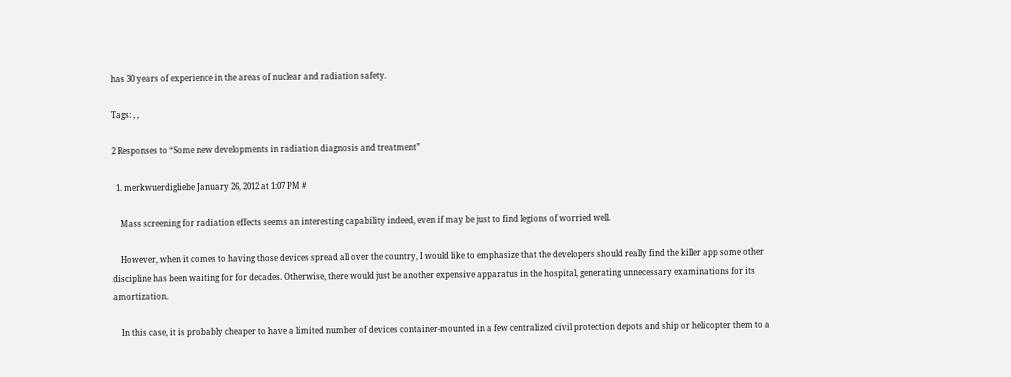has 30 years of experience in the areas of nuclear and radiation safety.

Tags: , ,

2 Responses to “Some new developments in radiation diagnosis and treatment”

  1. merkwuerdigliebe January 26, 2012 at 1:07 PM #

    Mass screening for radiation effects seems an interesting capability indeed, even if may be just to find legions of worried well.

    However, when it comes to having those devices spread all over the country, I would like to emphasize that the developers should really find the killer app some other discipline has been waiting for for decades. Otherwise, there would just be another expensive apparatus in the hospital, generating unnecessary examinations for its amortization.

    In this case, it is probably cheaper to have a limited number of devices container-mounted in a few centralized civil protection depots and ship or helicopter them to a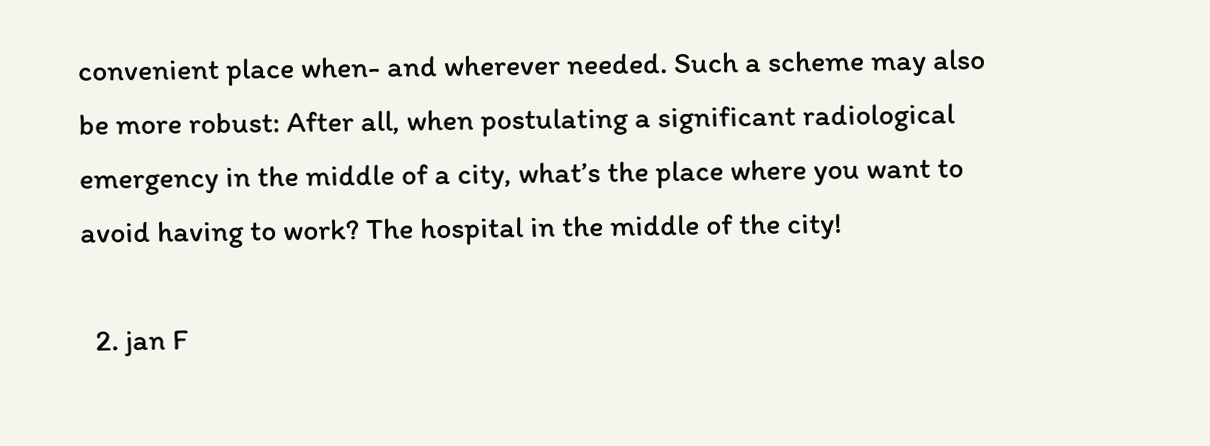convenient place when- and wherever needed. Such a scheme may also be more robust: After all, when postulating a significant radiological emergency in the middle of a city, what’s the place where you want to avoid having to work? The hospital in the middle of the city!

  2. jan F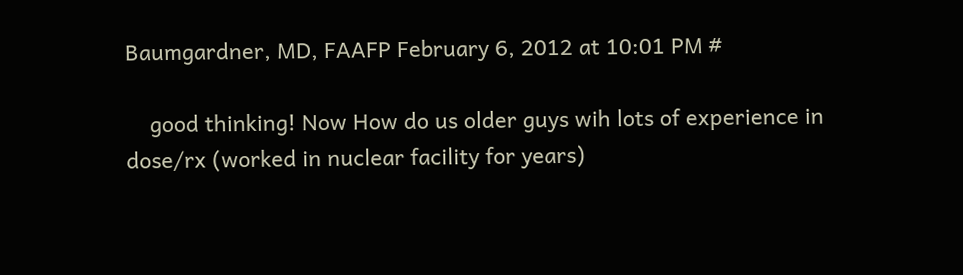Baumgardner, MD, FAAFP February 6, 2012 at 10:01 PM #

    good thinking! Now How do us older guys wih lots of experience in dose/rx (worked in nuclear facility for years)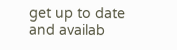get up to date and availab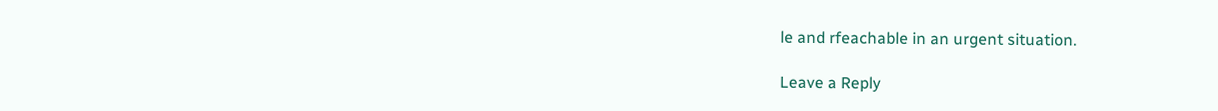le and rfeachable in an urgent situation.

Leave a Reply